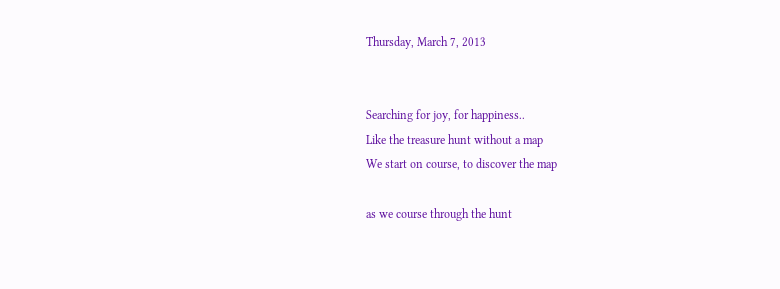Thursday, March 7, 2013


Searching for joy, for happiness..
Like the treasure hunt without a map
We start on course, to discover the map

as we course through the hunt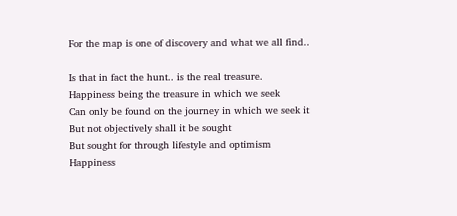For the map is one of discovery and what we all find..

Is that in fact the hunt.. is the real treasure.
Happiness being the treasure in which we seek
Can only be found on the journey in which we seek it
But not objectively shall it be sought
But sought for through lifestyle and optimism
Happiness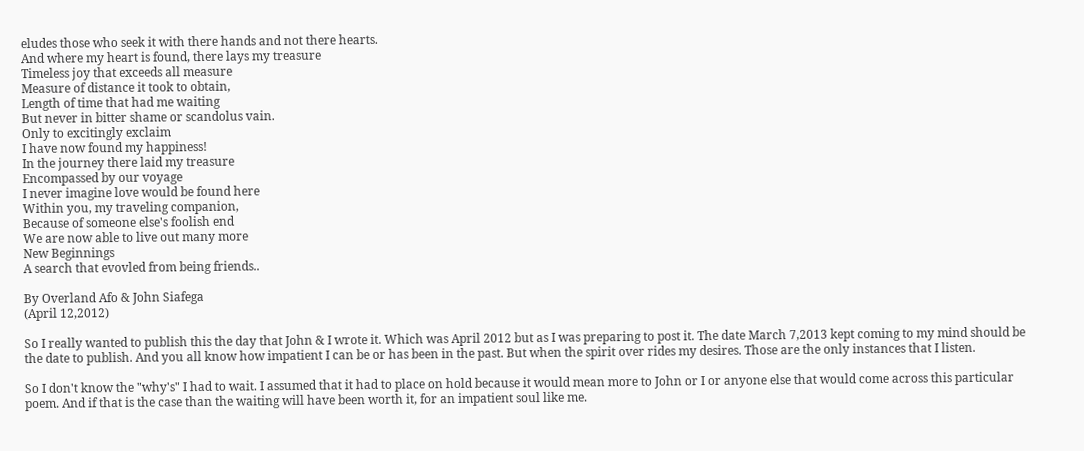eludes those who seek it with there hands and not there hearts.
And where my heart is found, there lays my treasure
Timeless joy that exceeds all measure
Measure of distance it took to obtain,
Length of time that had me waiting
But never in bitter shame or scandolus vain.
Only to excitingly exclaim
I have now found my happiness!
In the journey there laid my treasure
Encompassed by our voyage
I never imagine love would be found here
Within you, my traveling companion,
Because of someone else's foolish end
We are now able to live out many more
New Beginnings
A search that evovled from being friends..

By Overland Afo & John Siafega
(April 12,2012)

So I really wanted to publish this the day that John & I wrote it. Which was April 2012 but as I was preparing to post it. The date March 7,2013 kept coming to my mind should be the date to publish. And you all know how impatient I can be or has been in the past. But when the spirit over rides my desires. Those are the only instances that I listen.

So I don't know the "why's" I had to wait. I assumed that it had to place on hold because it would mean more to John or I or anyone else that would come across this particular poem. And if that is the case than the waiting will have been worth it, for an impatient soul like me.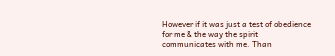However if it was just a test of obedience for me & the way the spirit communicates with me. Than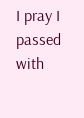I pray I passed with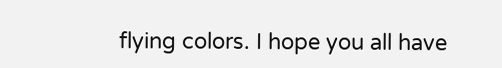flying colors. I hope you all have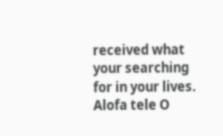received what your searching for in your lives.
Alofa tele O